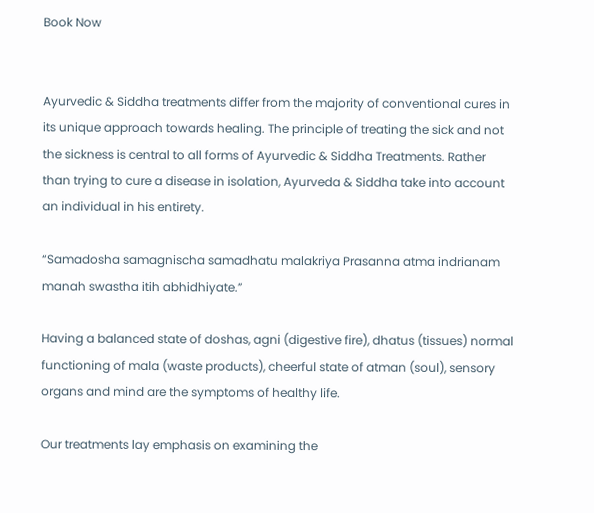Book Now


Ayurvedic & Siddha treatments differ from the majority of conventional cures in its unique approach towards healing. The principle of treating the sick and not the sickness is central to all forms of Ayurvedic & Siddha Treatments. Rather than trying to cure a disease in isolation, Ayurveda & Siddha take into account an individual in his entirety.

“Samadosha samagnischa samadhatu malakriya Prasanna atma indrianam manah swastha itih abhidhiyate.”

Having a balanced state of doshas, agni (digestive fire), dhatus (tissues) normal functioning of mala (waste products), cheerful state of atman (soul), sensory organs and mind are the symptoms of healthy life.

Our treatments lay emphasis on examining the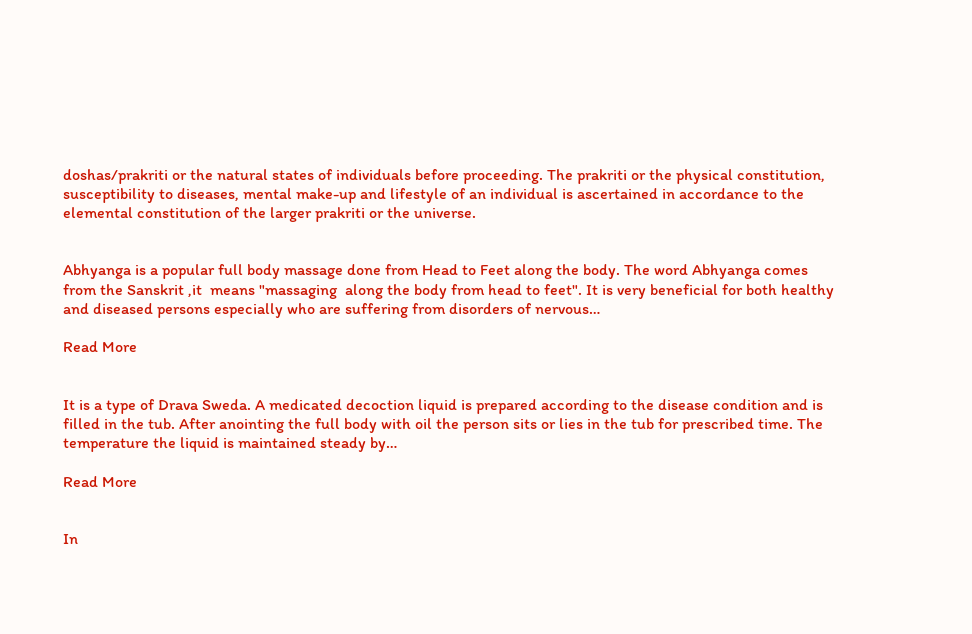doshas/prakriti or the natural states of individuals before proceeding. The prakriti or the physical constitution, susceptibility to diseases, mental make-up and lifestyle of an individual is ascertained in accordance to the elemental constitution of the larger prakriti or the universe.


Abhyanga is a popular full body massage done from Head to Feet along the body. The word Abhyanga comes from the Sanskrit ,it  means "massaging  along the body from head to feet". It is very beneficial for both healthy and diseased persons especially who are suffering from disorders of nervous…

Read More


It is a type of Drava Sweda. A medicated decoction liquid is prepared according to the disease condition and is filled in the tub. After anointing the full body with oil the person sits or lies in the tub for prescribed time. The temperature the liquid is maintained steady by…

Read More


In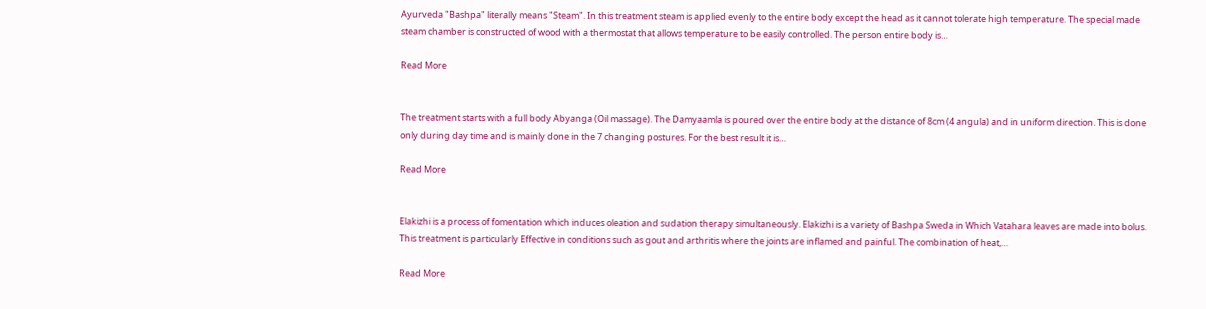Ayurveda "Bashpa" literally means "Steam". In this treatment steam is applied evenly to the entire body except the head as it cannot tolerate high temperature. The special made steam chamber is constructed of wood with a thermostat that allows temperature to be easily controlled. The person entire body is…

Read More


The treatment starts with a full body Abyanga (Oil massage). The Damyaamla is poured over the entire body at the distance of 8cm (4 angula) and in uniform direction. This is done only during day time and is mainly done in the 7 changing postures. For the best result it is…

Read More


Elakizhi is a process of fomentation which induces oleation and sudation therapy simultaneously. Elakizhi is a variety of Bashpa Sweda in Which Vatahara leaves are made into bolus. This treatment is particularly Effective in conditions such as gout and arthritis where the joints are inflamed and painful. The combination of heat,…

Read More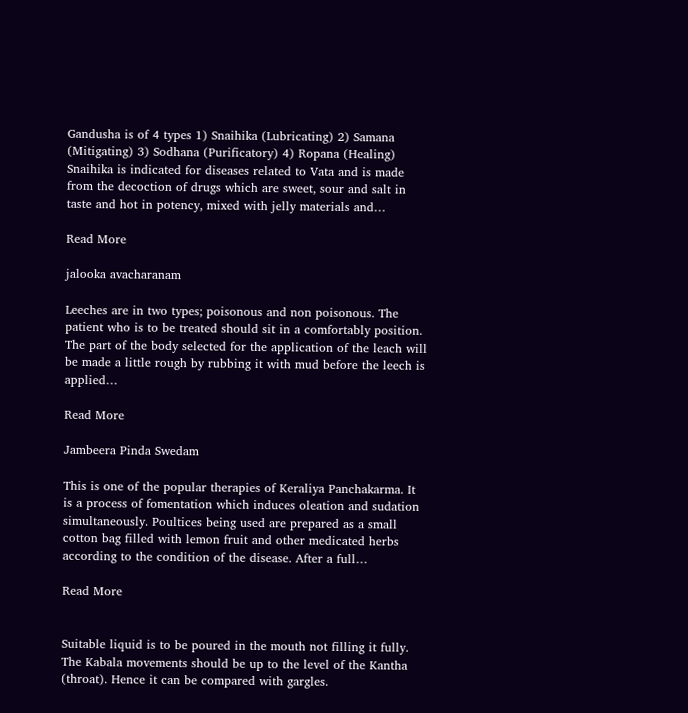Gandusha is of 4 types 1) Snaihika (Lubricating) 2) Samana (Mitigating) 3) Sodhana (Purificatory) 4) Ropana (Healing) Snaihika is indicated for diseases related to Vata and is made from the decoction of drugs which are sweet, sour and salt in taste and hot in potency, mixed with jelly materials and…

Read More

jalooka avacharanam

Leeches are in two types; poisonous and non poisonous. The patient who is to be treated should sit in a comfortably position. The part of the body selected for the application of the leach will be made a little rough by rubbing it with mud before the leech is applied…

Read More

Jambeera Pinda Swedam

This is one of the popular therapies of Keraliya Panchakarma. It is a process of fomentation which induces oleation and sudation simultaneously. Poultices being used are prepared as a small cotton bag filled with lemon fruit and other medicated herbs according to the condition of the disease. After a full…

Read More


Suitable liquid is to be poured in the mouth not filling it fully. The Kabala movements should be up to the level of the Kantha (throat). Hence it can be compared with gargles.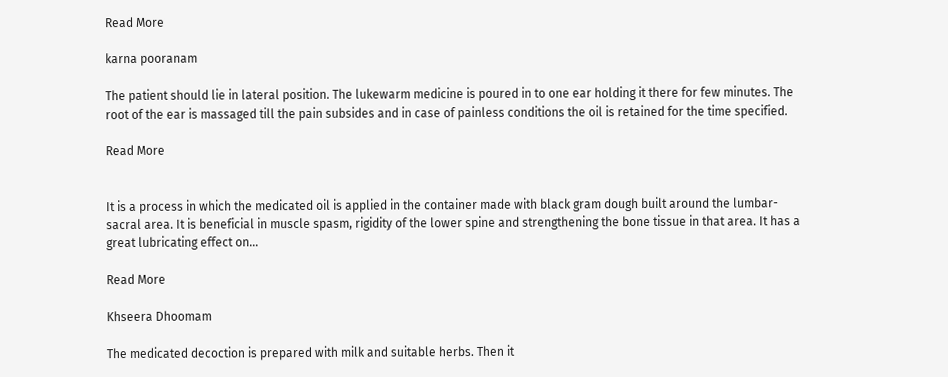Read More

karna pooranam

The patient should lie in lateral position. The lukewarm medicine is poured in to one ear holding it there for few minutes. The root of the ear is massaged till the pain subsides and in case of painless conditions the oil is retained for the time specified.

Read More


It is a process in which the medicated oil is applied in the container made with black gram dough built around the lumbar-sacral area. It is beneficial in muscle spasm, rigidity of the lower spine and strengthening the bone tissue in that area. It has a great lubricating effect on…

Read More

Khseera Dhoomam

The medicated decoction is prepared with milk and suitable herbs. Then it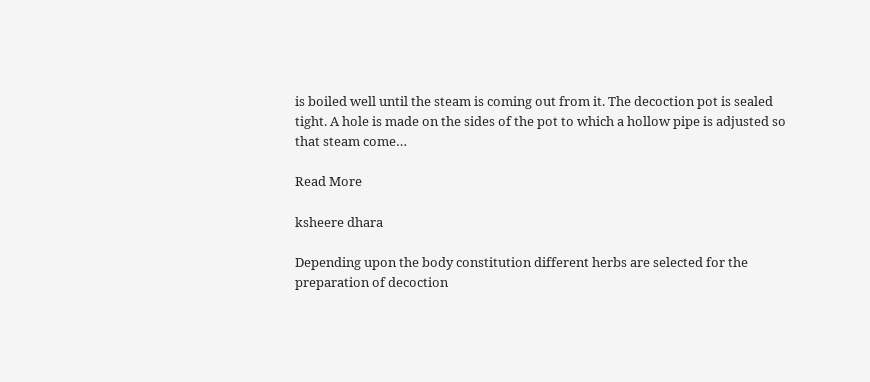is boiled well until the steam is coming out from it. The decoction pot is sealed tight. A hole is made on the sides of the pot to which a hollow pipe is adjusted so that steam come…

Read More

ksheere dhara

Depending upon the body constitution different herbs are selected for the preparation of decoction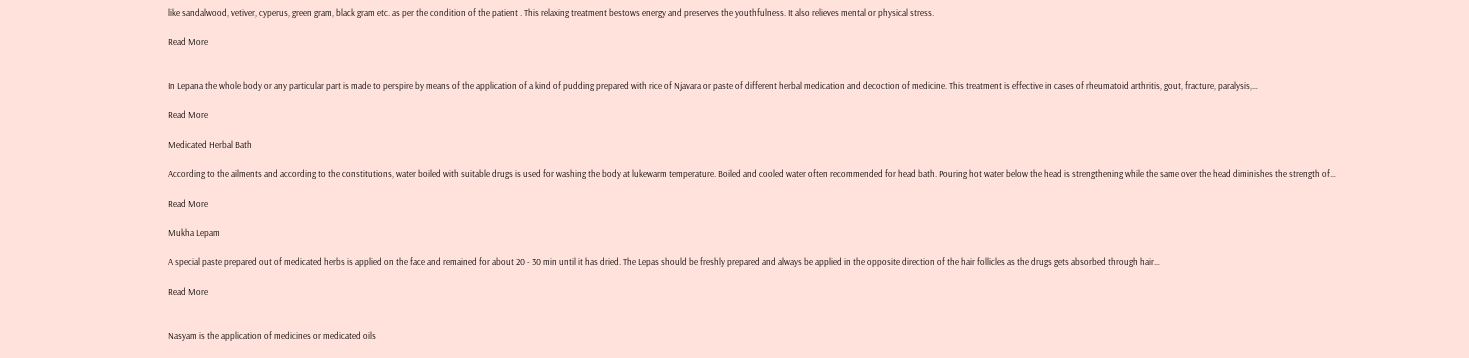like sandalwood, vetiver, cyperus, green gram, black gram etc. as per the condition of the patient . This relaxing treatment bestows energy and preserves the youthfulness. It also relieves mental or physical stress.

Read More


In Lepana the whole body or any particular part is made to perspire by means of the application of a kind of pudding prepared with rice of Njavara or paste of different herbal medication and decoction of medicine. This treatment is effective in cases of rheumatoid arthritis, gout, fracture, paralysis,…

Read More

Medicated Herbal Bath

According to the ailments and according to the constitutions, water boiled with suitable drugs is used for washing the body at lukewarm temperature. Boiled and cooled water often recommended for head bath. Pouring hot water below the head is strengthening while the same over the head diminishes the strength of…

Read More

Mukha Lepam

A special paste prepared out of medicated herbs is applied on the face and remained for about 20 - 30 min until it has dried. The Lepas should be freshly prepared and always be applied in the opposite direction of the hair follicles as the drugs gets absorbed through hair…

Read More


Nasyam is the application of medicines or medicated oils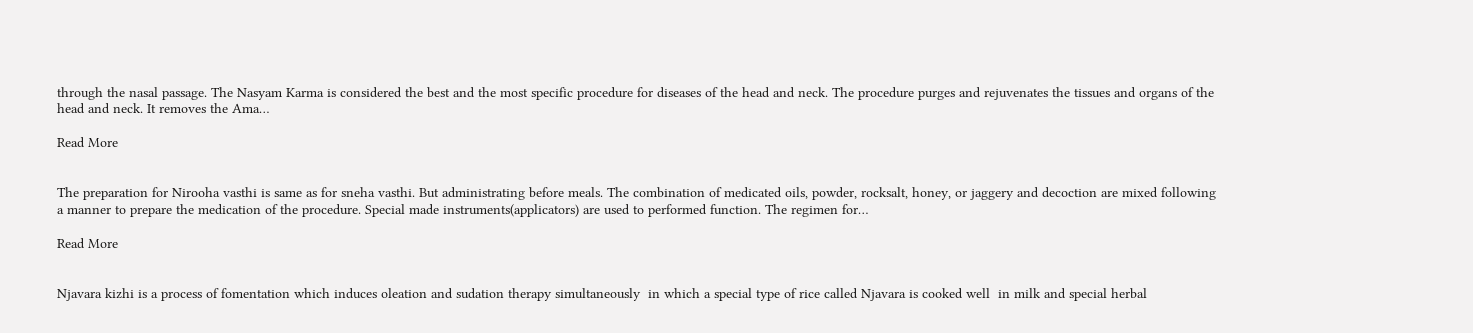through the nasal passage. The Nasyam Karma is considered the best and the most specific procedure for diseases of the head and neck. The procedure purges and rejuvenates the tissues and organs of the head and neck. It removes the Ama…

Read More


The preparation for Nirooha vasthi is same as for sneha vasthi. But administrating before meals. The combination of medicated oils, powder, rocksalt, honey, or jaggery and decoction are mixed following a manner to prepare the medication of the procedure. Special made instruments(applicators) are used to performed function. The regimen for…

Read More


Njavara kizhi is a process of fomentation which induces oleation and sudation therapy simultaneously  in which a special type of rice called Njavara is cooked well  in milk and special herbal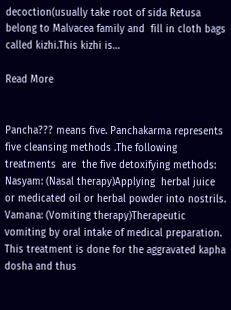decoction(usually take root of sida Retusa belong to Malvacea family and  fill in cloth bags  called kizhi.This kizhi is…

Read More


Pancha??? means five. Panchakarma represents five cleansing methods .The following treatments  are  the five detoxifying methods: Nasyam: (Nasal therapy)Applying  herbal juice or medicated oil or herbal powder into nostrils. Vamana: (Vomiting therapy)Therapeutic vomiting by oral intake of medical preparation. This treatment is done for the aggravated kapha dosha and thus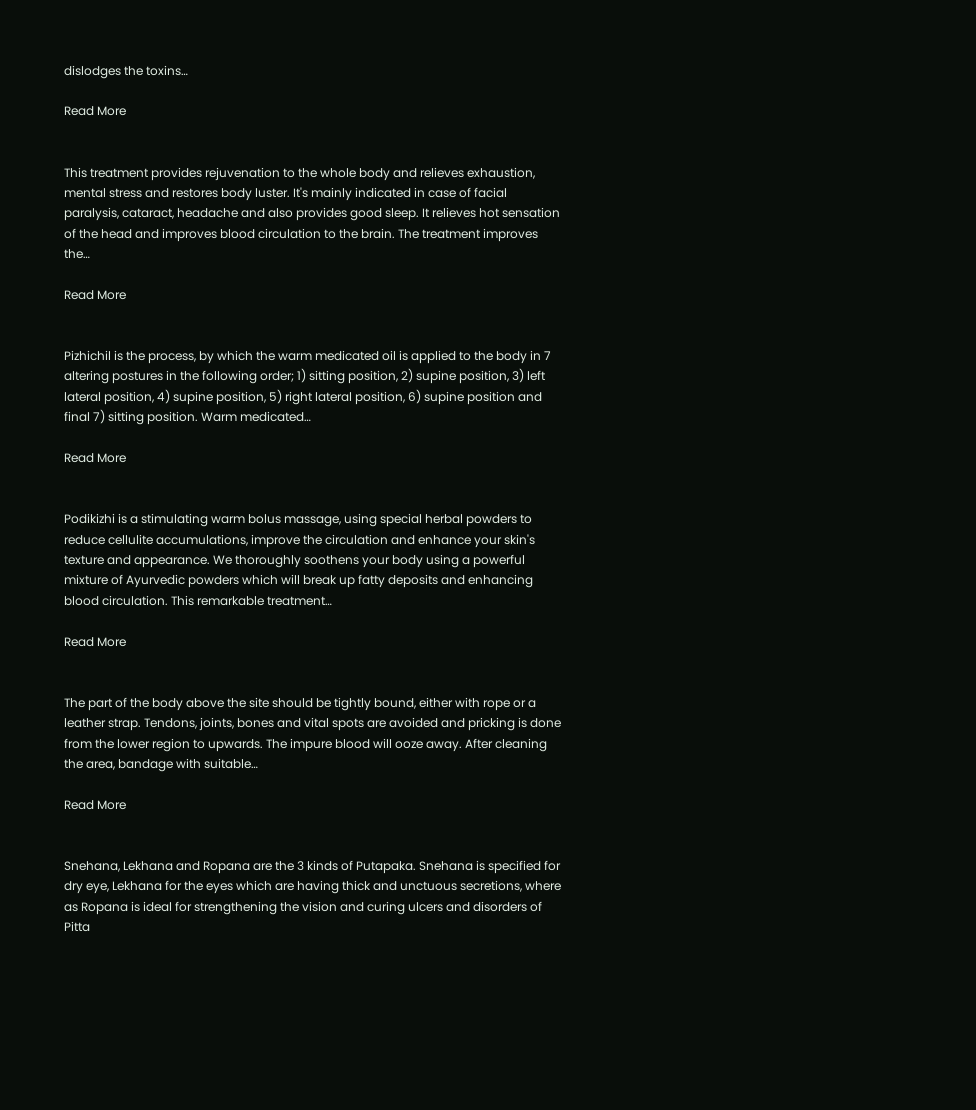dislodges the toxins…

Read More


This treatment provides rejuvenation to the whole body and relieves exhaustion, mental stress and restores body luster. It's mainly indicated in case of facial paralysis, cataract, headache and also provides good sleep. It relieves hot sensation of the head and improves blood circulation to the brain. The treatment improves the…

Read More


Pizhichil is the process, by which the warm medicated oil is applied to the body in 7 altering postures in the following order; 1) sitting position, 2) supine position, 3) left lateral position, 4) supine position, 5) right lateral position, 6) supine position and final 7) sitting position. Warm medicated…

Read More


Podikizhi is a stimulating warm bolus massage, using special herbal powders to reduce cellulite accumulations, improve the circulation and enhance your skin's texture and appearance. We thoroughly soothens your body using a powerful mixture of Ayurvedic powders which will break up fatty deposits and enhancing blood circulation. This remarkable treatment…

Read More


The part of the body above the site should be tightly bound, either with rope or a leather strap. Tendons, joints, bones and vital spots are avoided and pricking is done from the lower region to upwards. The impure blood will ooze away. After cleaning the area, bandage with suitable…

Read More


Snehana, Lekhana and Ropana are the 3 kinds of Putapaka. Snehana is specified for dry eye, Lekhana for the eyes which are having thick and unctuous secretions, where as Ropana is ideal for strengthening the vision and curing ulcers and disorders of Pitta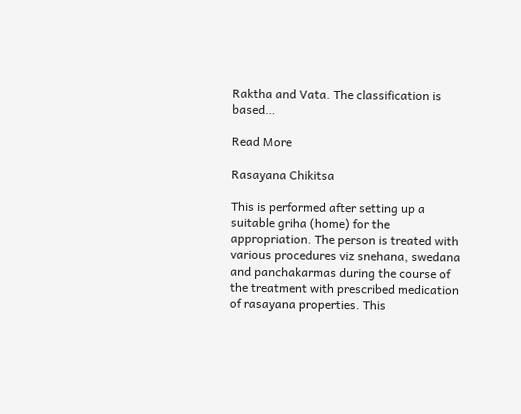Raktha and Vata. The classification is based…

Read More

Rasayana Chikitsa

This is performed after setting up a suitable griha (home) for the appropriation. The person is treated with various procedures viz snehana, swedana and panchakarmas during the course of the treatment with prescribed medication of rasayana properties. This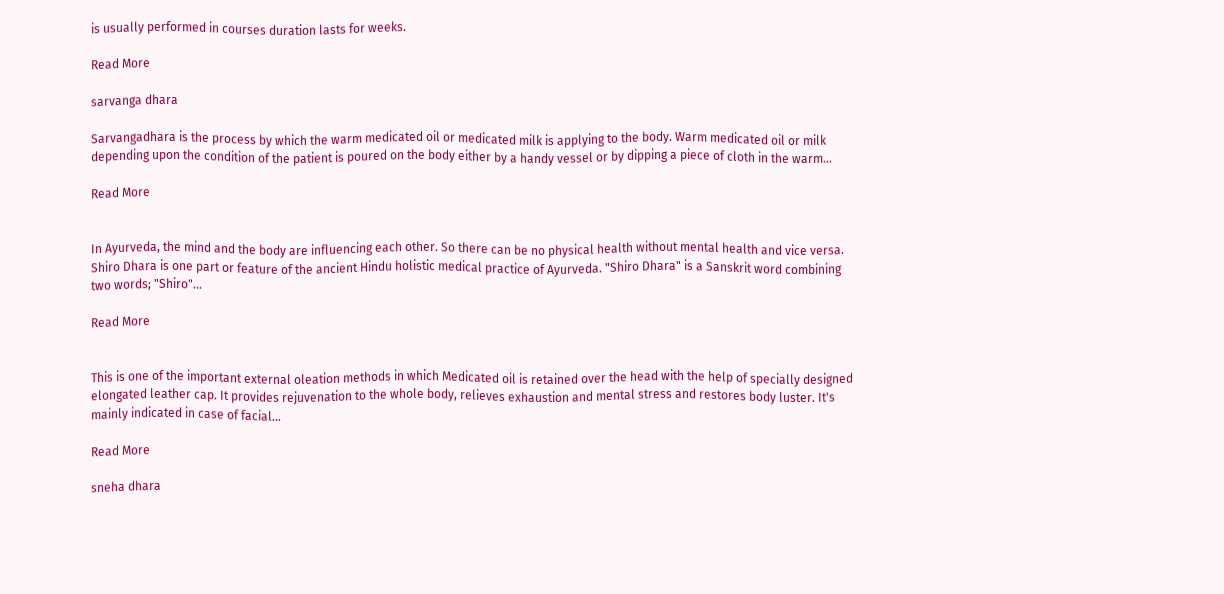is usually performed in courses duration lasts for weeks.

Read More

sarvanga dhara

Sarvangadhara is the process by which the warm medicated oil or medicated milk is applying to the body. Warm medicated oil or milk depending upon the condition of the patient is poured on the body either by a handy vessel or by dipping a piece of cloth in the warm…

Read More


In Ayurveda, the mind and the body are influencing each other. So there can be no physical health without mental health and vice versa. Shiro Dhara is one part or feature of the ancient Hindu holistic medical practice of Ayurveda. "Shiro Dhara" is a Sanskrit word combining two words; "Shiro"…

Read More


This is one of the important external oleation methods in which Medicated oil is retained over the head with the help of specially designed elongated leather cap. It provides rejuvenation to the whole body, relieves exhaustion and mental stress and restores body luster. It's mainly indicated in case of facial…

Read More

sneha dhara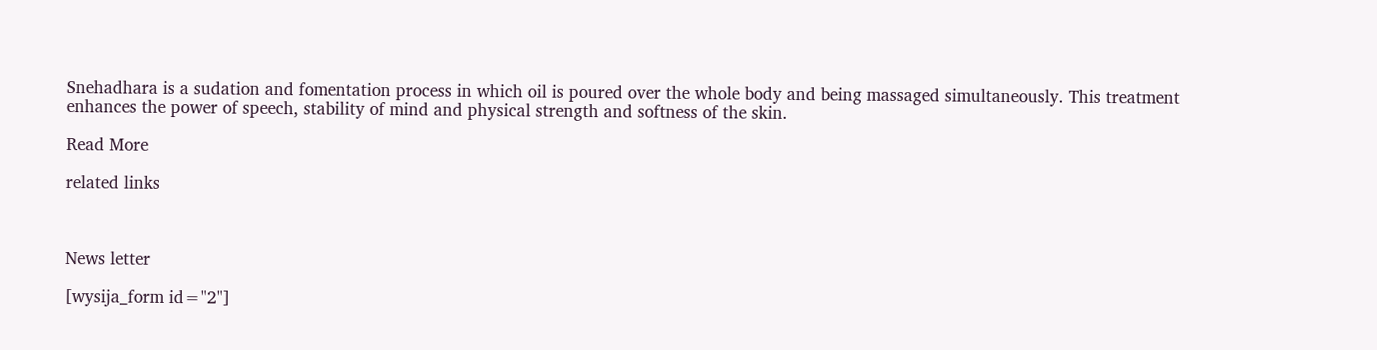Snehadhara is a sudation and fomentation process in which oil is poured over the whole body and being massaged simultaneously. This treatment enhances the power of speech, stability of mind and physical strength and softness of the skin.

Read More

related links



News letter

[wysija_form id="2"]